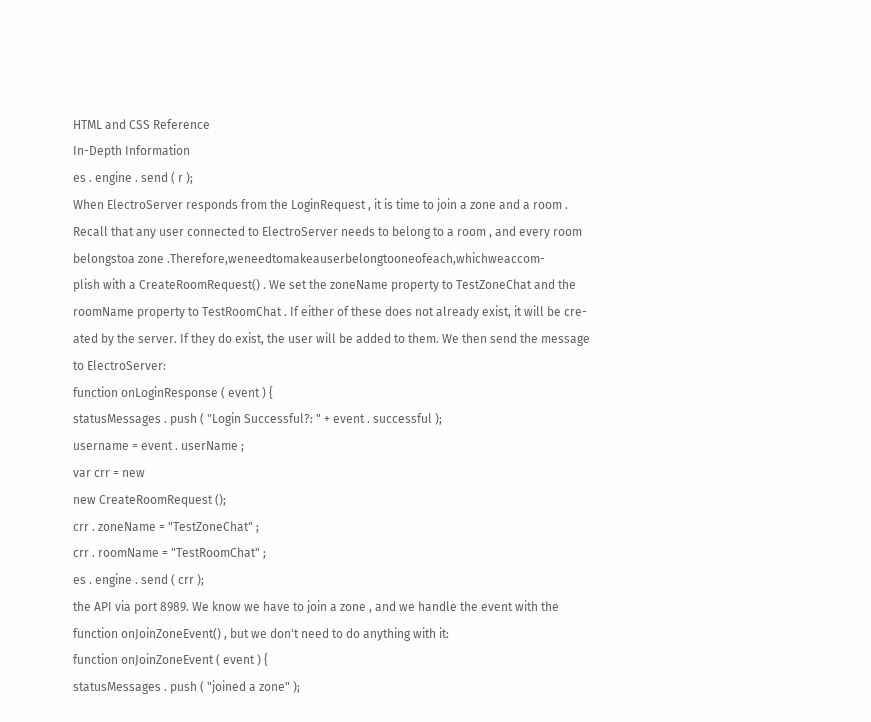HTML and CSS Reference
In-Depth Information
es . engine . send ( r );
When ElectroServer responds from the LoginRequest , it is time to join a zone and a room .
Recall that any user connected to ElectroServer needs to belong to a room , and every room
belongstoa zone .Therefore,weneedtomakeauserbelongtooneofeach,whichweaccom-
plish with a CreateRoomRequest() . We set the zoneName property to TestZoneChat and the
roomName property to TestRoomChat . If either of these does not already exist, it will be cre-
ated by the server. If they do exist, the user will be added to them. We then send the message
to ElectroServer:
function onLoginResponse ( event ) {
statusMessages . push ( "Login Successful?: " + event . successful );
username = event . userName ;
var crr = new
new CreateRoomRequest ();
crr . zoneName = "TestZoneChat" ;
crr . roomName = "TestRoomChat" ;
es . engine . send ( crr );
the API via port 8989. We know we have to join a zone , and we handle the event with the
function onJoinZoneEvent() , but we don't need to do anything with it:
function onJoinZoneEvent ( event ) {
statusMessages . push ( "joined a zone" );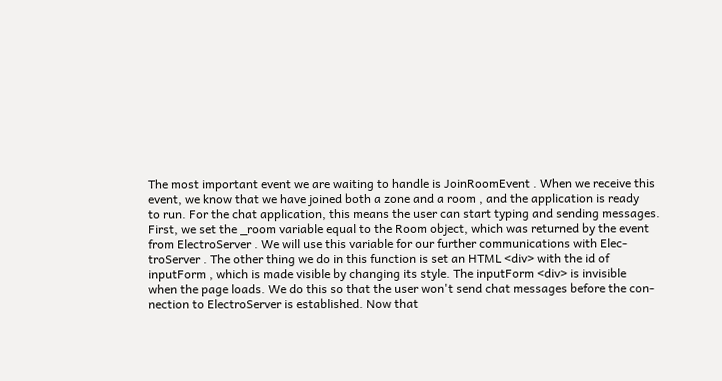The most important event we are waiting to handle is JoinRoomEvent . When we receive this
event, we know that we have joined both a zone and a room , and the application is ready
to run. For the chat application, this means the user can start typing and sending messages.
First, we set the _room variable equal to the Room object, which was returned by the event
from ElectroServer . We will use this variable for our further communications with Elec-
troServer . The other thing we do in this function is set an HTML <div> with the id of
inputForm , which is made visible by changing its style. The inputForm <div> is invisible
when the page loads. We do this so that the user won't send chat messages before the con-
nection to ElectroServer is established. Now that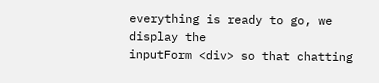everything is ready to go, we display the
inputForm <div> so that chatting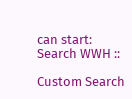can start:
Search WWH ::

Custom Search